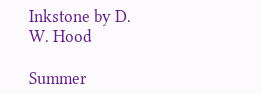Inkstone by D. W. Hood

Summer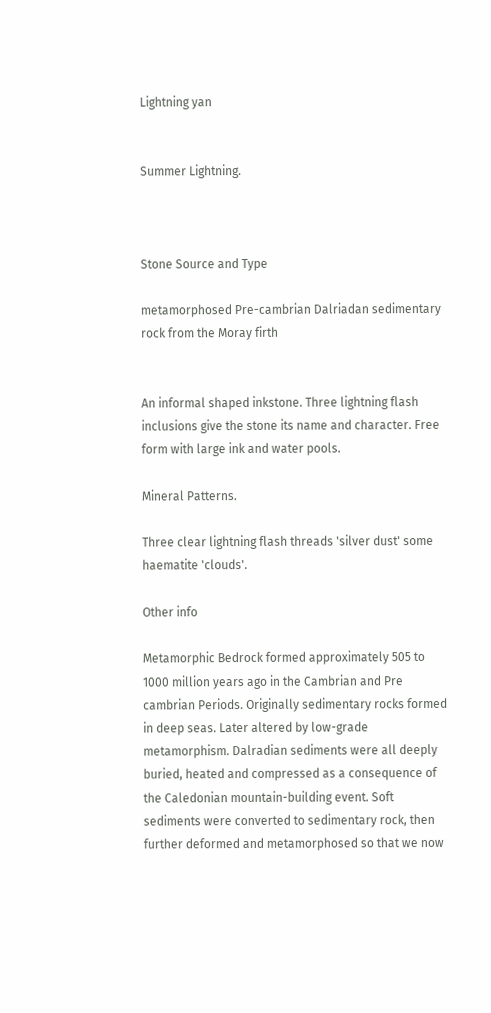Lightning yan


Summer Lightning.



Stone Source and Type

metamorphosed Pre-cambrian Dalriadan sedimentary rock from the Moray firth


An informal shaped inkstone. Three lightning flash inclusions give the stone its name and character. Free form with large ink and water pools.

Mineral Patterns.

Three clear lightning flash threads 'silver dust' some haematite 'clouds'.

Other info

Metamorphic Bedrock formed approximately 505 to 1000 million years ago in the Cambrian and Pre cambrian Periods. Originally sedimentary rocks formed in deep seas. Later altered by low-grade metamorphism. Dalradian sediments were all deeply buried, heated and compressed as a consequence of the Caledonian mountain-building event. Soft sediments were converted to sedimentary rock, then further deformed and metamorphosed so that we now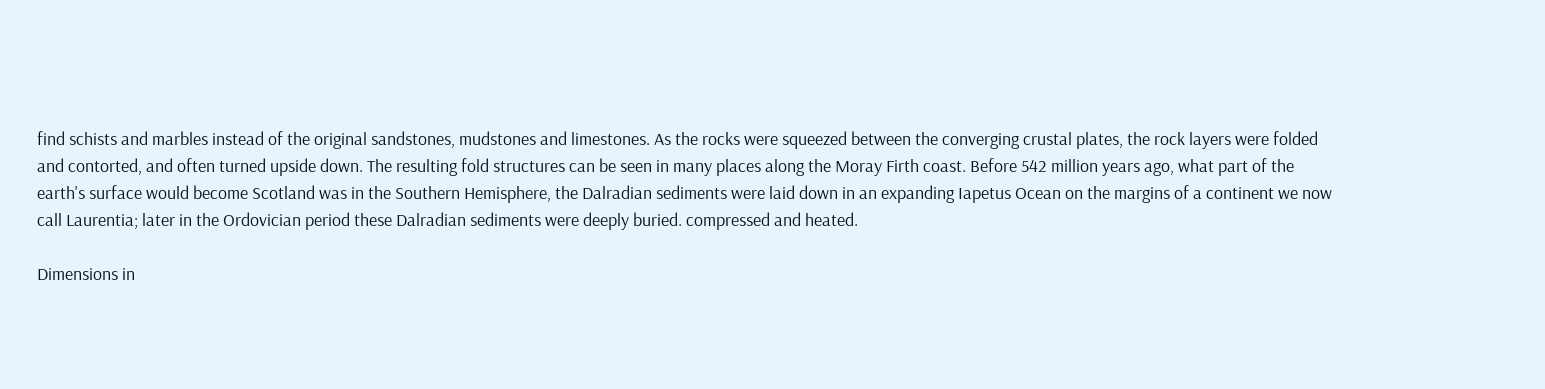find schists and marbles instead of the original sandstones, mudstones and limestones. As the rocks were squeezed between the converging crustal plates, the rock layers were folded and contorted, and often turned upside down. The resulting fold structures can be seen in many places along the Moray Firth coast. Before 542 million years ago, what part of the earth's surface would become Scotland was in the Southern Hemisphere, the Dalradian sediments were laid down in an expanding Iapetus Ocean on the margins of a continent we now call Laurentia; later in the Ordovician period these Dalradian sediments were deeply buried. compressed and heated.

Dimensions in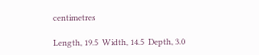centimetres

Length, 19.5  Width, 14.5  Depth, 3.0